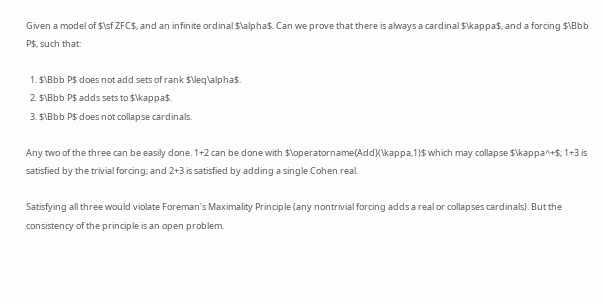Given a model of $\sf ZFC$, and an infinite ordinal $\alpha$. Can we prove that there is always a cardinal $\kappa$, and a forcing $\Bbb P$, such that:

  1. $\Bbb P$ does not add sets of rank $\leq\alpha$.
  2. $\Bbb P$ adds sets to $\kappa$.
  3. $\Bbb P$ does not collapse cardinals.

Any two of the three can be easily done. 1+2 can be done with $\operatorname{Add}(\kappa,1)$ which may collapse $\kappa^+$; 1+3 is satisfied by the trivial forcing; and 2+3 is satisfied by adding a single Cohen real.

Satisfying all three would violate Foreman's Maximality Principle (any nontrivial forcing adds a real or collapses cardinals). But the consistency of the principle is an open problem.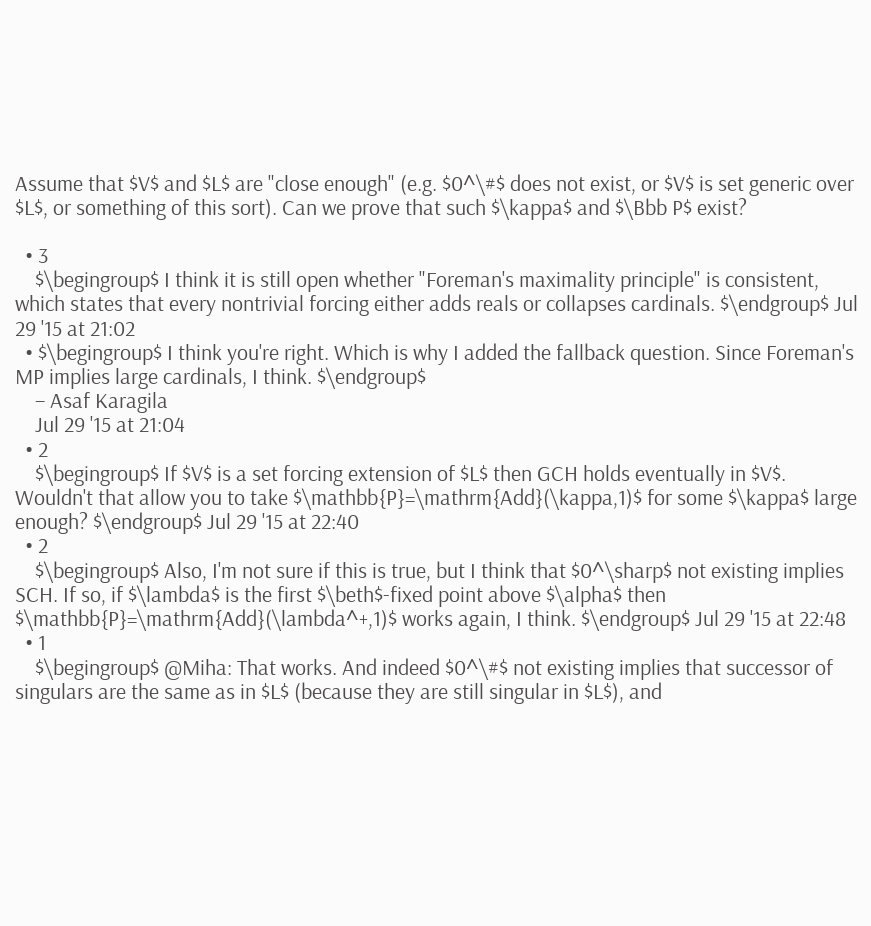Assume that $V$ and $L$ are "close enough" (e.g. $0^\#$ does not exist, or $V$ is set generic over $L$, or something of this sort). Can we prove that such $\kappa$ and $\Bbb P$ exist?

  • 3
    $\begingroup$ I think it is still open whether "Foreman's maximality principle" is consistent, which states that every nontrivial forcing either adds reals or collapses cardinals. $\endgroup$ Jul 29 '15 at 21:02
  • $\begingroup$ I think you're right. Which is why I added the fallback question. Since Foreman's MP implies large cardinals, I think. $\endgroup$
    – Asaf Karagila
    Jul 29 '15 at 21:04
  • 2
    $\begingroup$ If $V$ is a set forcing extension of $L$ then GCH holds eventually in $V$. Wouldn't that allow you to take $\mathbb{P}=\mathrm{Add}(\kappa,1)$ for some $\kappa$ large enough? $\endgroup$ Jul 29 '15 at 22:40
  • 2
    $\begingroup$ Also, I'm not sure if this is true, but I think that $0^\sharp$ not existing implies SCH. If so, if $\lambda$ is the first $\beth$-fixed point above $\alpha$ then $\mathbb{P}=\mathrm{Add}(\lambda^+,1)$ works again, I think. $\endgroup$ Jul 29 '15 at 22:48
  • 1
    $\begingroup$ @Miha: That works. And indeed $0^\#$ not existing implies that successor of singulars are the same as in $L$ (because they are still singular in $L$), and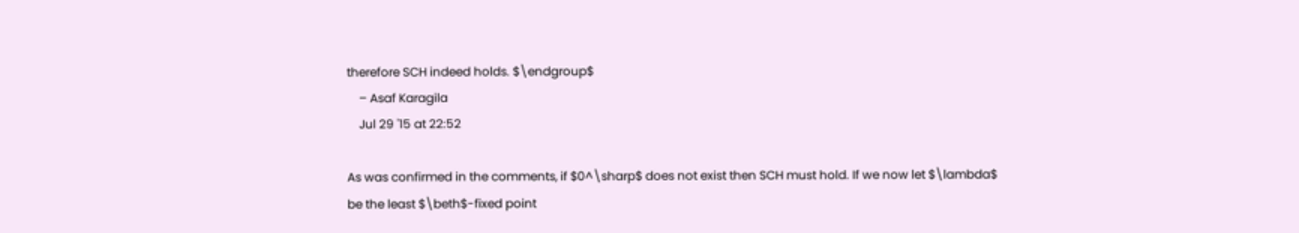therefore SCH indeed holds. $\endgroup$
    – Asaf Karagila
    Jul 29 '15 at 22:52

As was confirmed in the comments, if $0^\sharp$ does not exist then SCH must hold. If we now let $\lambda$ be the least $\beth$-fixed point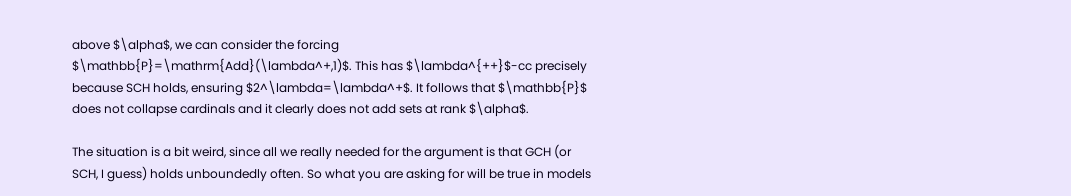above $\alpha$, we can consider the forcing $\mathbb{P}=\mathrm{Add}(\lambda^+,1)$. This has $\lambda^{++}$-cc precisely because SCH holds, ensuring $2^\lambda=\lambda^+$. It follows that $\mathbb{P}$ does not collapse cardinals and it clearly does not add sets at rank $\alpha$.

The situation is a bit weird, since all we really needed for the argument is that GCH (or SCH, I guess) holds unboundedly often. So what you are asking for will be true in models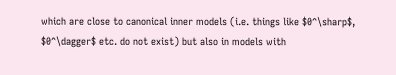which are close to canonical inner models (i.e. things like $0^\sharp$, $0^\dagger$ etc. do not exist) but also in models with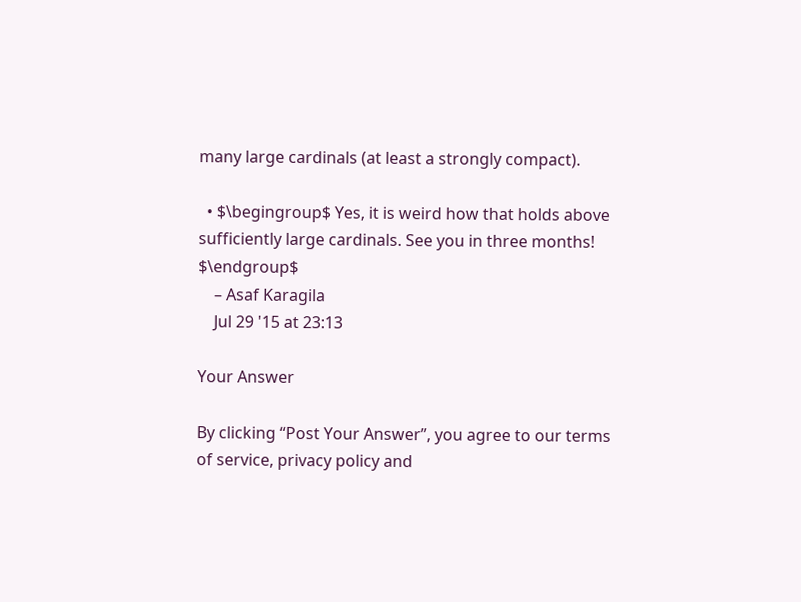many large cardinals (at least a strongly compact).

  • $\begingroup$ Yes, it is weird how that holds above sufficiently large cardinals. See you in three months! $\endgroup$
    – Asaf Karagila
    Jul 29 '15 at 23:13

Your Answer

By clicking “Post Your Answer”, you agree to our terms of service, privacy policy and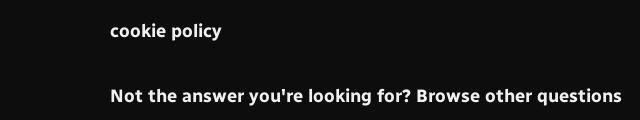cookie policy

Not the answer you're looking for? Browse other questions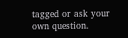tagged or ask your own question.